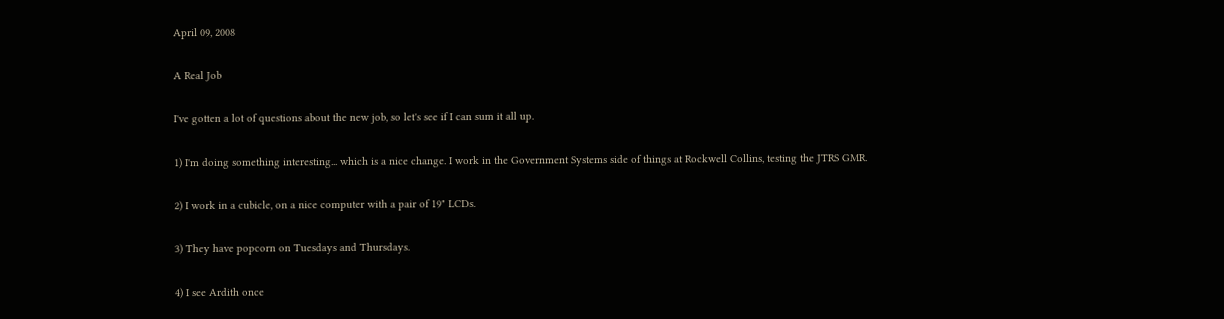April 09, 2008

A Real Job

I've gotten a lot of questions about the new job, so let's see if I can sum it all up.

1) I'm doing something interesting... which is a nice change. I work in the Government Systems side of things at Rockwell Collins, testing the JTRS GMR.

2) I work in a cubicle, on a nice computer with a pair of 19" LCDs.

3) They have popcorn on Tuesdays and Thursdays.

4) I see Ardith once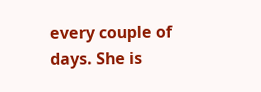every couple of days. She is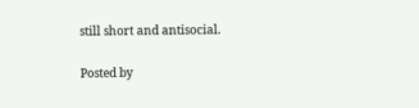still short and antisocial.

Posted by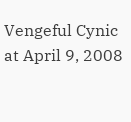Vengeful Cynic at April 9, 2008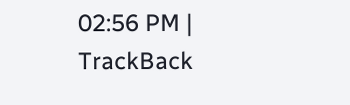02:56 PM | TrackBack